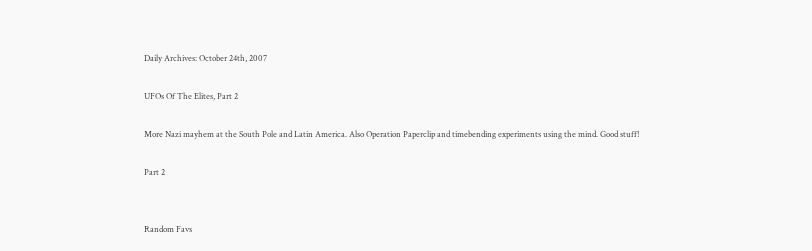Daily Archives: October 24th, 2007

UFOs Of The Elites, Part 2

More Nazi mayhem at the South Pole and Latin America. Also Operation Paperclip and timebending experiments using the mind. Good stuff!

Part 2


Random Favs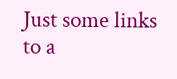Just some links to a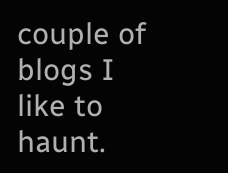couple of blogs I like to haunt.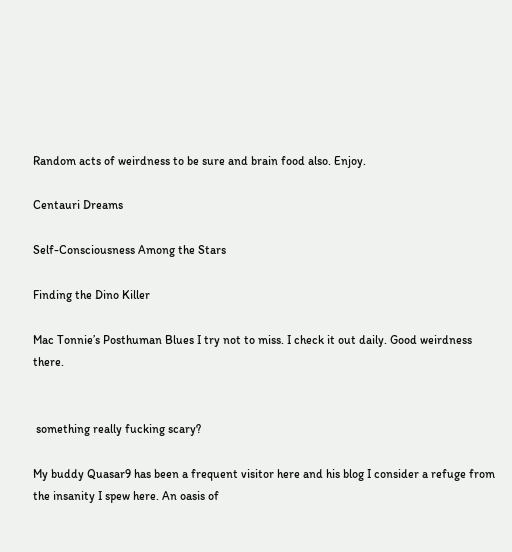Random acts of weirdness to be sure and brain food also. Enjoy.

Centauri Dreams

Self-Consciousness Among the Stars

Finding the Dino Killer

Mac Tonnie’s Posthuman Blues I try not to miss. I check it out daily. Good weirdness there.


 something really fucking scary?

My buddy Quasar9 has been a frequent visitor here and his blog I consider a refuge from the insanity I spew here. An oasis of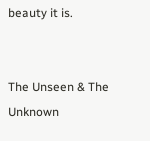beauty it is.


The Unseen & The Unknown